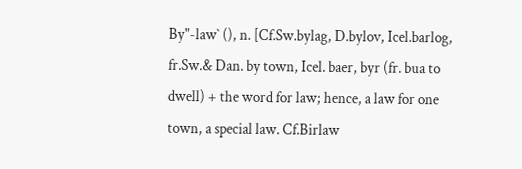By"-law` (), n. [Cf.Sw.bylag, D.bylov, Icel.barlog, fr.Sw.& Dan. by town, Icel. baer, byr (fr. bua to dwell) + the word for law; hence, a law for one town, a special law. Cf.Birlaw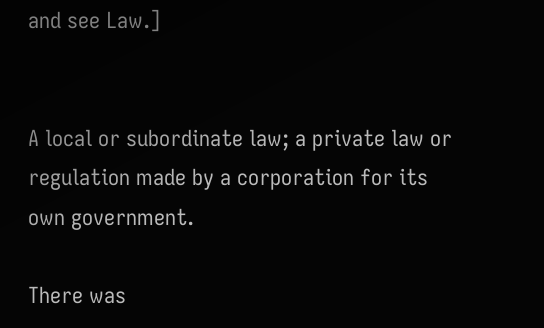and see Law.]


A local or subordinate law; a private law or regulation made by a corporation for its own government.

There was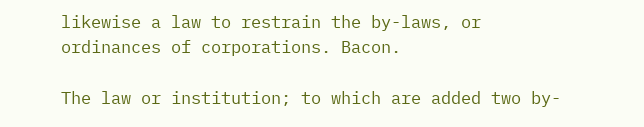likewise a law to restrain the by-laws, or ordinances of corporations. Bacon.

The law or institution; to which are added two by-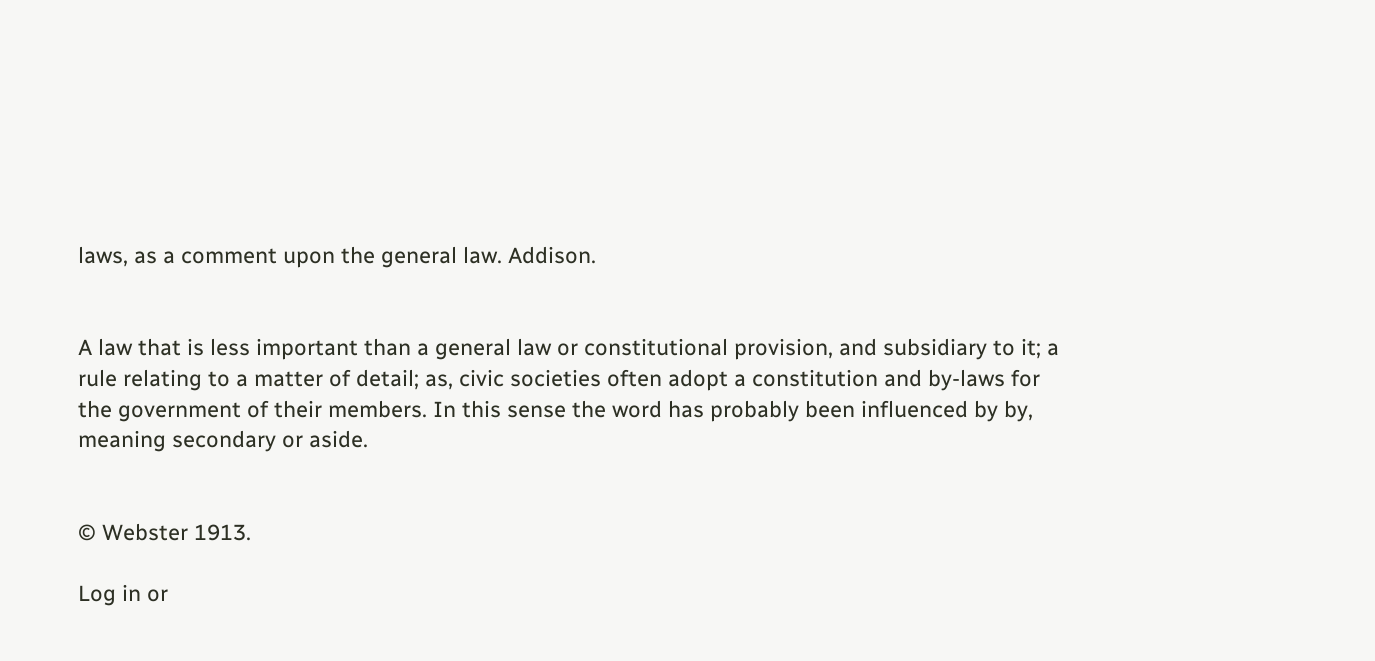laws, as a comment upon the general law. Addison.


A law that is less important than a general law or constitutional provision, and subsidiary to it; a rule relating to a matter of detail; as, civic societies often adopt a constitution and by-laws for the government of their members. In this sense the word has probably been influenced by by, meaning secondary or aside.


© Webster 1913.

Log in or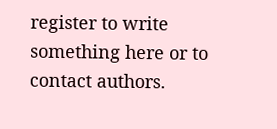register to write something here or to contact authors.